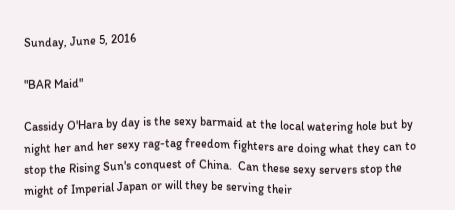Sunday, June 5, 2016

"BAR Maid"

Cassidy O'Hara by day is the sexy barmaid at the local watering hole but by night her and her sexy rag-tag freedom fighters are doing what they can to stop the Rising Sun's conquest of China.  Can these sexy servers stop the might of Imperial Japan or will they be serving their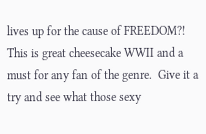lives up for the cause of FREEDOM?!  This is great cheesecake WWII and a must for any fan of the genre.  Give it a try and see what those sexy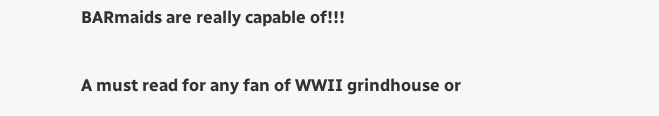BARmaids are really capable of!!!

A must read for any fan of WWII grindhouse or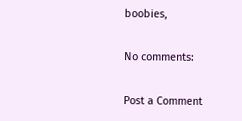boobies,

No comments:

Post a Comment